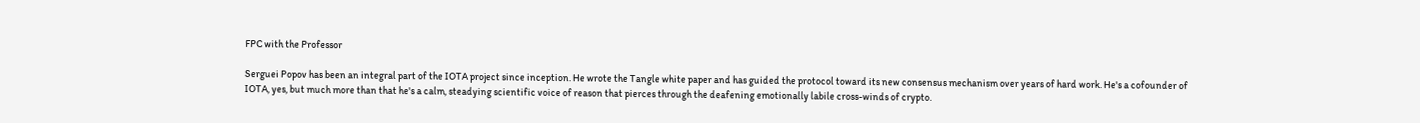FPC with the Professor

Serguei Popov has been an integral part of the IOTA project since inception. He wrote the Tangle white paper and has guided the protocol toward its new consensus mechanism over years of hard work. He's a cofounder of IOTA, yes, but much more than that he's a calm, steadying scientific voice of reason that pierces through the deafening emotionally labile cross-winds of crypto.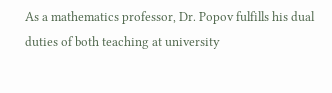As a mathematics professor, Dr. Popov fulfills his dual duties of both teaching at university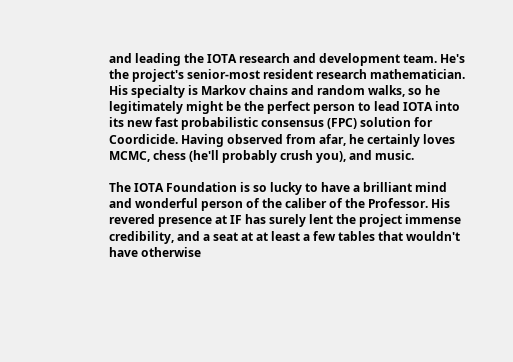and leading the IOTA research and development team. He's the project's senior-most resident research mathematician. His specialty is Markov chains and random walks, so he legitimately might be the perfect person to lead IOTA into its new fast probabilistic consensus (FPC) solution for Coordicide. Having observed from afar, he certainly loves MCMC, chess (he'll probably crush you), and music.

The IOTA Foundation is so lucky to have a brilliant mind and wonderful person of the caliber of the Professor. His revered presence at IF has surely lent the project immense credibility, and a seat at at least a few tables that wouldn't have otherwise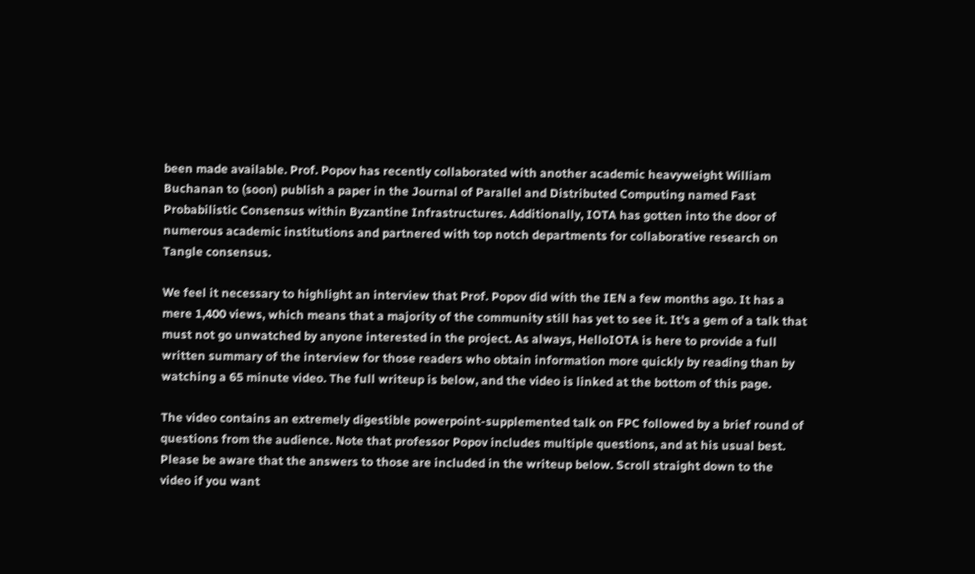been made available. Prof. Popov has recently collaborated with another academic heavyweight William Buchanan to (soon) publish a paper in the Journal of Parallel and Distributed Computing named Fast Probabilistic Consensus within Byzantine Infrastructures. Additionally, IOTA has gotten into the door of numerous academic institutions and partnered with top notch departments for collaborative research on Tangle consensus.

We feel it necessary to highlight an interview that Prof. Popov did with the IEN a few months ago. It has a mere 1,400 views, which means that a majority of the community still has yet to see it. It's a gem of a talk that must not go unwatched by anyone interested in the project. As always, HelloIOTA is here to provide a full written summary of the interview for those readers who obtain information more quickly by reading than by watching a 65 minute video. The full writeup is below, and the video is linked at the bottom of this page.

The video contains an extremely digestible powerpoint-supplemented talk on FPC followed by a brief round of questions from the audience. Note that professor Popov includes multiple questions, and at his usual best. Please be aware that the answers to those are included in the writeup below. Scroll straight down to the video if you want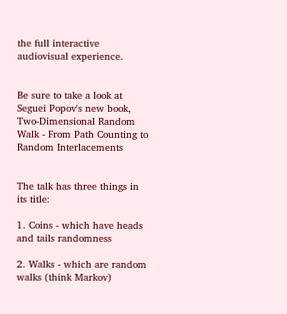the full interactive audiovisual experience.


Be sure to take a look at Seguei Popov's new book, Two-Dimensional Random Walk - From Path Counting to Random Interlacements


The talk has three things in its title:

1. Coins - which have heads and tails randomness

2. Walks - which are random walks (think Markov)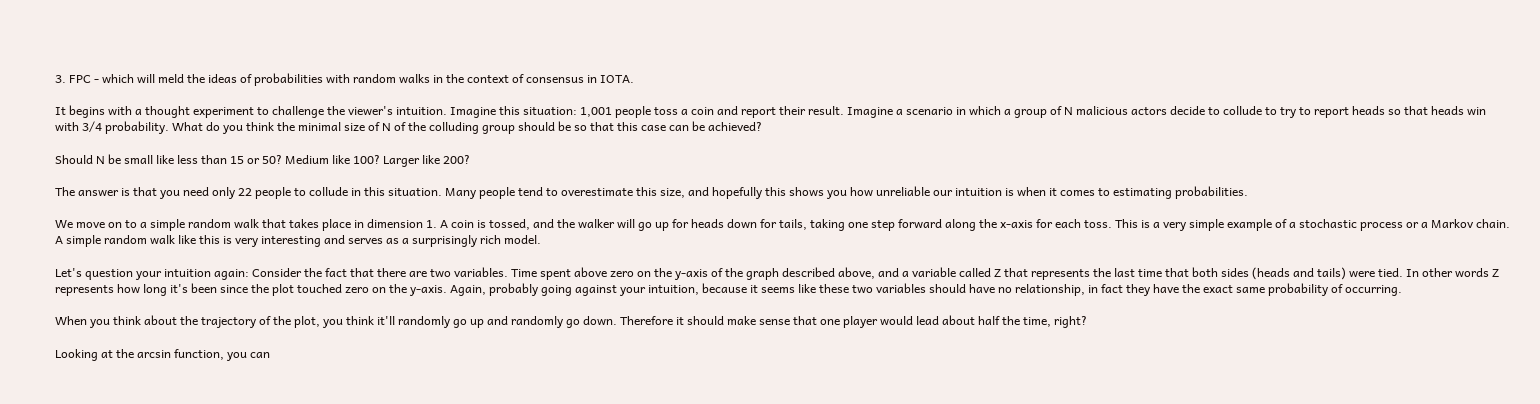3. FPC - which will meld the ideas of probabilities with random walks in the context of consensus in IOTA.

It begins with a thought experiment to challenge the viewer's intuition. Imagine this situation: 1,001 people toss a coin and report their result. Imagine a scenario in which a group of N malicious actors decide to collude to try to report heads so that heads win with 3/4 probability. What do you think the minimal size of N of the colluding group should be so that this case can be achieved?

Should N be small like less than 15 or 50? Medium like 100? Larger like 200?

The answer is that you need only 22 people to collude in this situation. Many people tend to overestimate this size, and hopefully this shows you how unreliable our intuition is when it comes to estimating probabilities.

We move on to a simple random walk that takes place in dimension 1. A coin is tossed, and the walker will go up for heads down for tails, taking one step forward along the x-axis for each toss. This is a very simple example of a stochastic process or a Markov chain. A simple random walk like this is very interesting and serves as a surprisingly rich model.

Let's question your intuition again: Consider the fact that there are two variables. Time spent above zero on the y-axis of the graph described above, and a variable called Z that represents the last time that both sides (heads and tails) were tied. In other words Z represents how long it's been since the plot touched zero on the y-axis. Again, probably going against your intuition, because it seems like these two variables should have no relationship, in fact they have the exact same probability of occurring.

When you think about the trajectory of the plot, you think it'll randomly go up and randomly go down. Therefore it should make sense that one player would lead about half the time, right?

Looking at the arcsin function, you can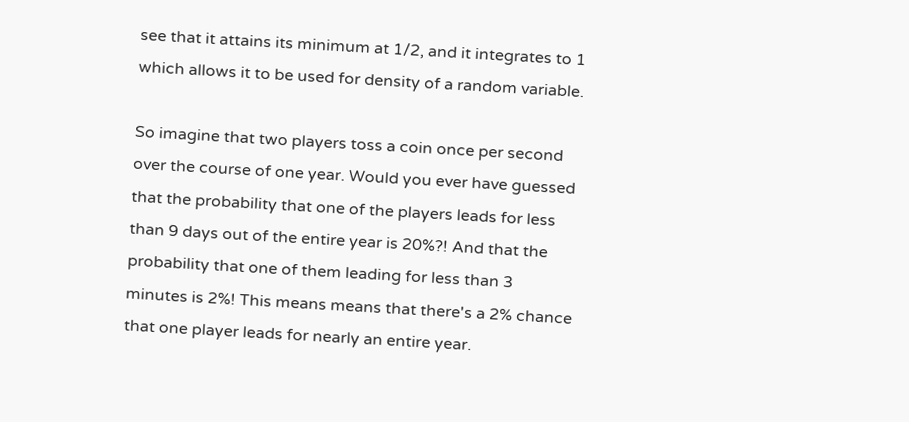see that it attains its minimum at 1/2, and it integrates to 1 which allows it to be used for density of a random variable.

So imagine that two players toss a coin once per second over the course of one year. Would you ever have guessed that the probability that one of the players leads for less than 9 days out of the entire year is 20%?! And that the probability that one of them leading for less than 3 minutes is 2%! This means means that there's a 2% chance that one player leads for nearly an entire year.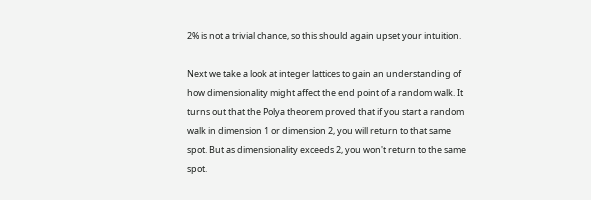2% is not a trivial chance, so this should again upset your intuition.

Next we take a look at integer lattices to gain an understanding of how dimensionality might affect the end point of a random walk. It turns out that the Polya theorem proved that if you start a random walk in dimension 1 or dimension 2, you will return to that same spot. But as dimensionality exceeds 2, you won't return to the same spot.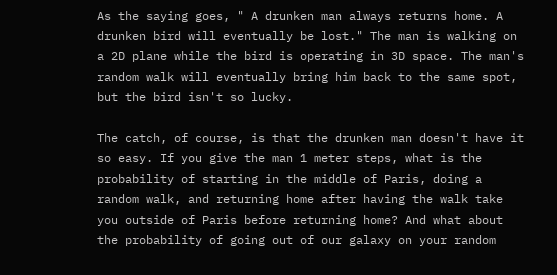As the saying goes, " A drunken man always returns home. A drunken bird will eventually be lost." The man is walking on a 2D plane while the bird is operating in 3D space. The man's random walk will eventually bring him back to the same spot, but the bird isn't so lucky.

The catch, of course, is that the drunken man doesn't have it so easy. If you give the man 1 meter steps, what is the probability of starting in the middle of Paris, doing a random walk, and returning home after having the walk take you outside of Paris before returning home? And what about the probability of going out of our galaxy on your random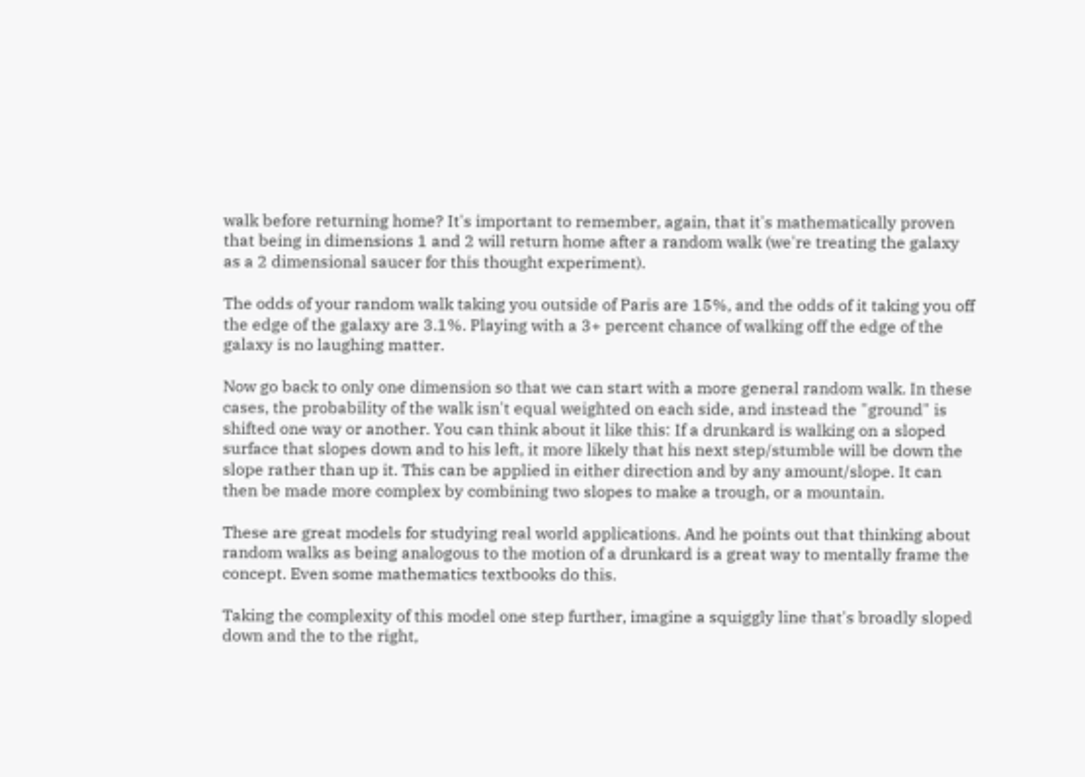walk before returning home? It's important to remember, again, that it's mathematically proven that being in dimensions 1 and 2 will return home after a random walk (we're treating the galaxy as a 2 dimensional saucer for this thought experiment).

The odds of your random walk taking you outside of Paris are 15%, and the odds of it taking you off the edge of the galaxy are 3.1%. Playing with a 3+ percent chance of walking off the edge of the galaxy is no laughing matter.

Now go back to only one dimension so that we can start with a more general random walk. In these cases, the probability of the walk isn't equal weighted on each side, and instead the "ground" is shifted one way or another. You can think about it like this: If a drunkard is walking on a sloped surface that slopes down and to his left, it more likely that his next step/stumble will be down the slope rather than up it. This can be applied in either direction and by any amount/slope. It can then be made more complex by combining two slopes to make a trough, or a mountain.

These are great models for studying real world applications. And he points out that thinking about random walks as being analogous to the motion of a drunkard is a great way to mentally frame the concept. Even some mathematics textbooks do this.

Taking the complexity of this model one step further, imagine a squiggly line that's broadly sloped down and the to the right,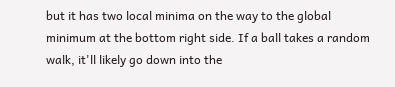but it has two local minima on the way to the global minimum at the bottom right side. If a ball takes a random walk, it'll likely go down into the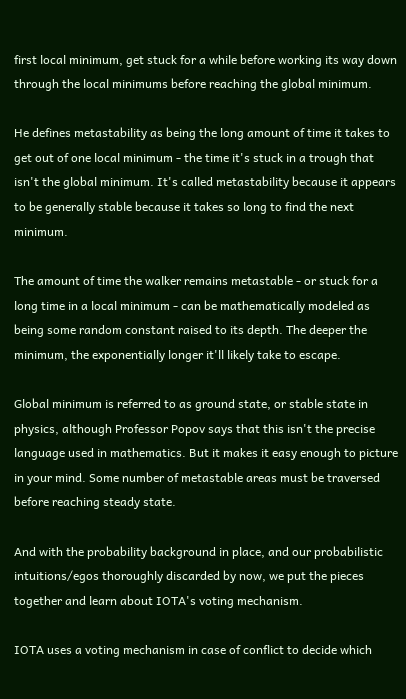first local minimum, get stuck for a while before working its way down through the local minimums before reaching the global minimum.

He defines metastability as being the long amount of time it takes to get out of one local minimum - the time it's stuck in a trough that isn't the global minimum. It's called metastability because it appears to be generally stable because it takes so long to find the next minimum.

The amount of time the walker remains metastable - or stuck for a long time in a local minimum - can be mathematically modeled as being some random constant raised to its depth. The deeper the minimum, the exponentially longer it'll likely take to escape.

Global minimum is referred to as ground state, or stable state in physics, although Professor Popov says that this isn't the precise language used in mathematics. But it makes it easy enough to picture in your mind. Some number of metastable areas must be traversed before reaching steady state.

And with the probability background in place, and our probabilistic intuitions/egos thoroughly discarded by now, we put the pieces together and learn about IOTA's voting mechanism.

IOTA uses a voting mechanism in case of conflict to decide which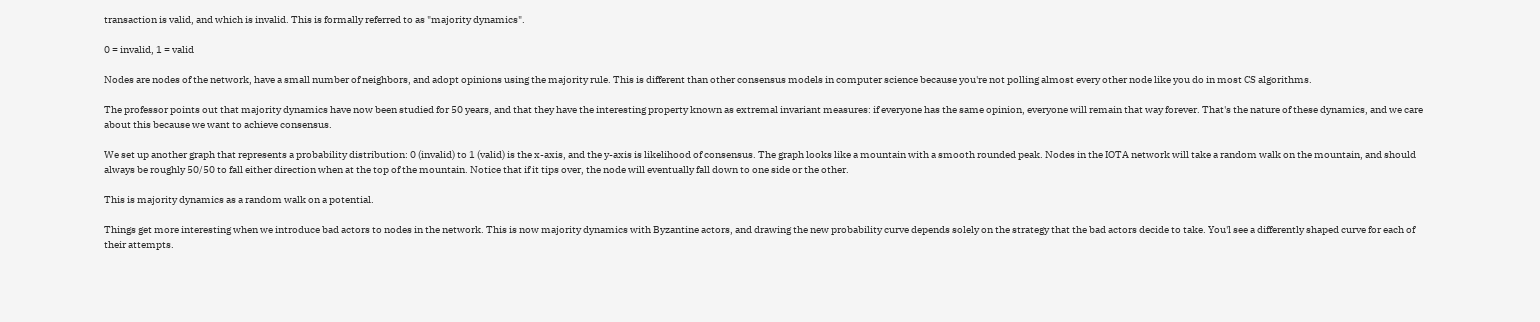transaction is valid, and which is invalid. This is formally referred to as "majority dynamics".

0 = invalid, 1 = valid

Nodes are nodes of the network, have a small number of neighbors, and adopt opinions using the majority rule. This is different than other consensus models in computer science because you're not polling almost every other node like you do in most CS algorithms.

The professor points out that majority dynamics have now been studied for 50 years, and that they have the interesting property known as extremal invariant measures: if everyone has the same opinion, everyone will remain that way forever. That's the nature of these dynamics, and we care about this because we want to achieve consensus.

We set up another graph that represents a probability distribution: 0 (invalid) to 1 (valid) is the x-axis, and the y-axis is likelihood of consensus. The graph looks like a mountain with a smooth rounded peak. Nodes in the IOTA network will take a random walk on the mountain, and should always be roughly 50/50 to fall either direction when at the top of the mountain. Notice that if it tips over, the node will eventually fall down to one side or the other.

This is majority dynamics as a random walk on a potential.

Things get more interesting when we introduce bad actors to nodes in the network. This is now majority dynamics with Byzantine actors, and drawing the new probability curve depends solely on the strategy that the bad actors decide to take. You'l see a differently shaped curve for each of their attempts.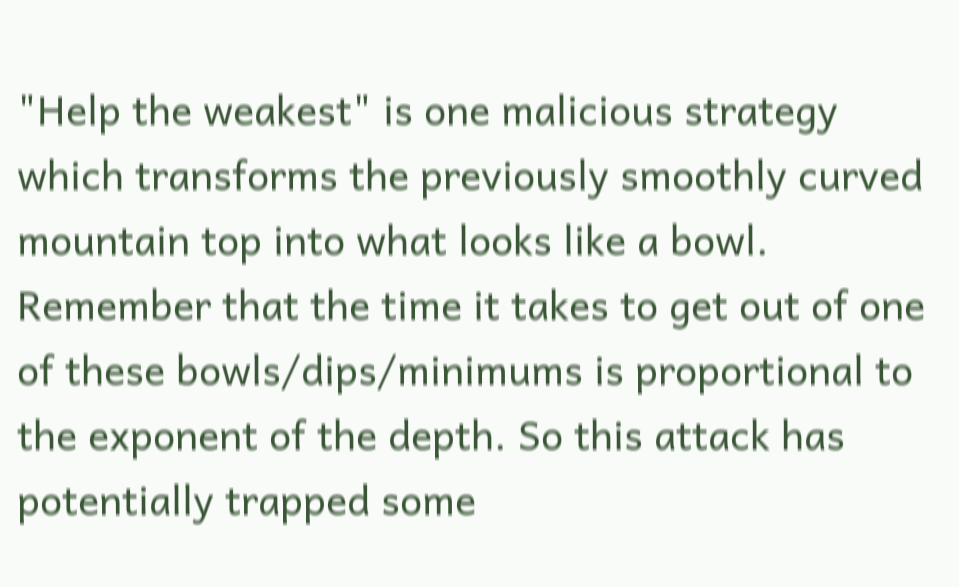"Help the weakest" is one malicious strategy which transforms the previously smoothly curved mountain top into what looks like a bowl. Remember that the time it takes to get out of one of these bowls/dips/minimums is proportional to the exponent of the depth. So this attack has potentially trapped some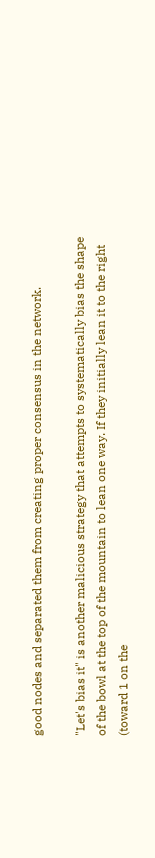good nodes and separated them from creating proper consensus in the network.

"Let's bias it" is another malicious strategy that attempts to systematically bias the shape of the bowl at the top of the mountain to lean one way. If they initially lean it to the right (toward 1 on the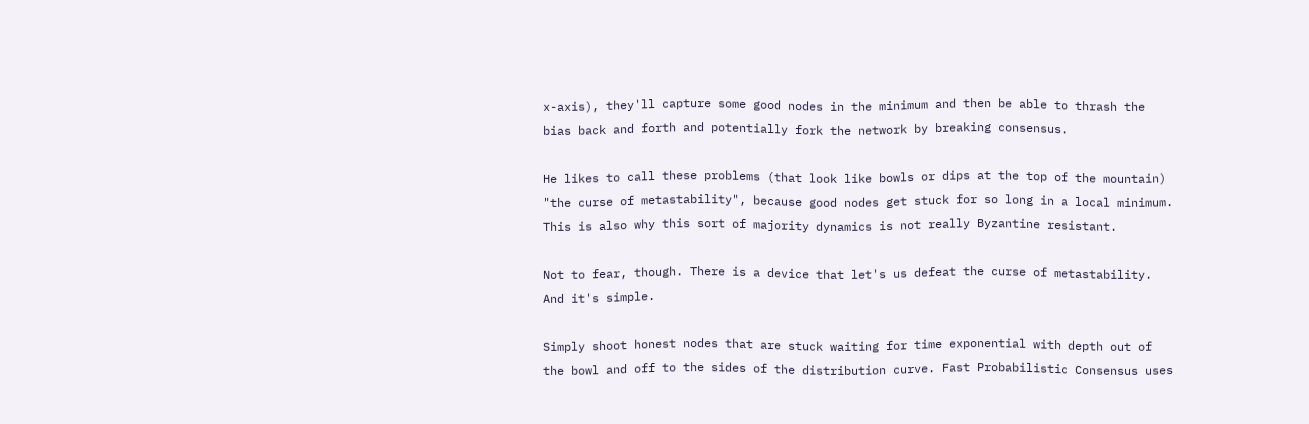x-axis), they'll capture some good nodes in the minimum and then be able to thrash the bias back and forth and potentially fork the network by breaking consensus.

He likes to call these problems (that look like bowls or dips at the top of the mountain) "the curse of metastability", because good nodes get stuck for so long in a local minimum. This is also why this sort of majority dynamics is not really Byzantine resistant.

Not to fear, though. There is a device that let's us defeat the curse of metastability. And it's simple.

Simply shoot honest nodes that are stuck waiting for time exponential with depth out of the bowl and off to the sides of the distribution curve. Fast Probabilistic Consensus uses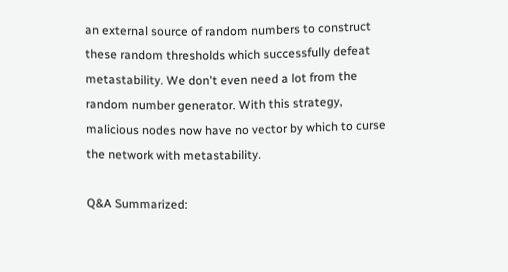an external source of random numbers to construct these random thresholds which successfully defeat metastability. We don't even need a lot from the random number generator. With this strategy, malicious nodes now have no vector by which to curse the network with metastability.

Q&A Summarized: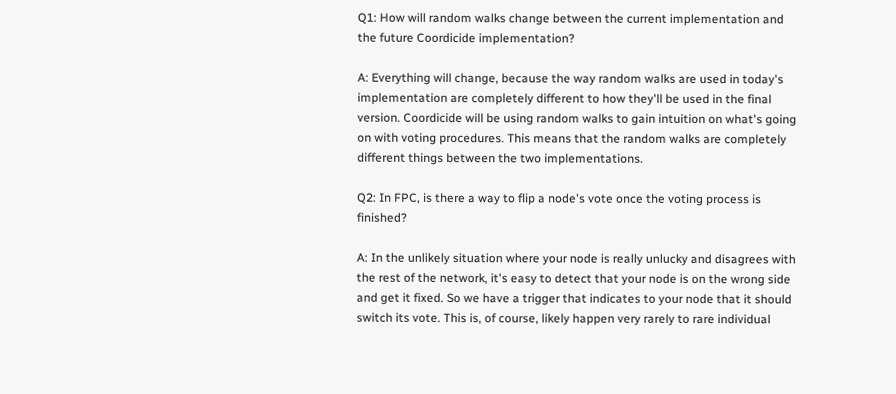Q1: How will random walks change between the current implementation and the future Coordicide implementation?

A: Everything will change, because the way random walks are used in today's implementation are completely different to how they'll be used in the final version. Coordicide will be using random walks to gain intuition on what's going on with voting procedures. This means that the random walks are completely different things between the two implementations.

Q2: In FPC, is there a way to flip a node's vote once the voting process is finished?

A: In the unlikely situation where your node is really unlucky and disagrees with the rest of the network, it's easy to detect that your node is on the wrong side and get it fixed. So we have a trigger that indicates to your node that it should switch its vote. This is, of course, likely happen very rarely to rare individual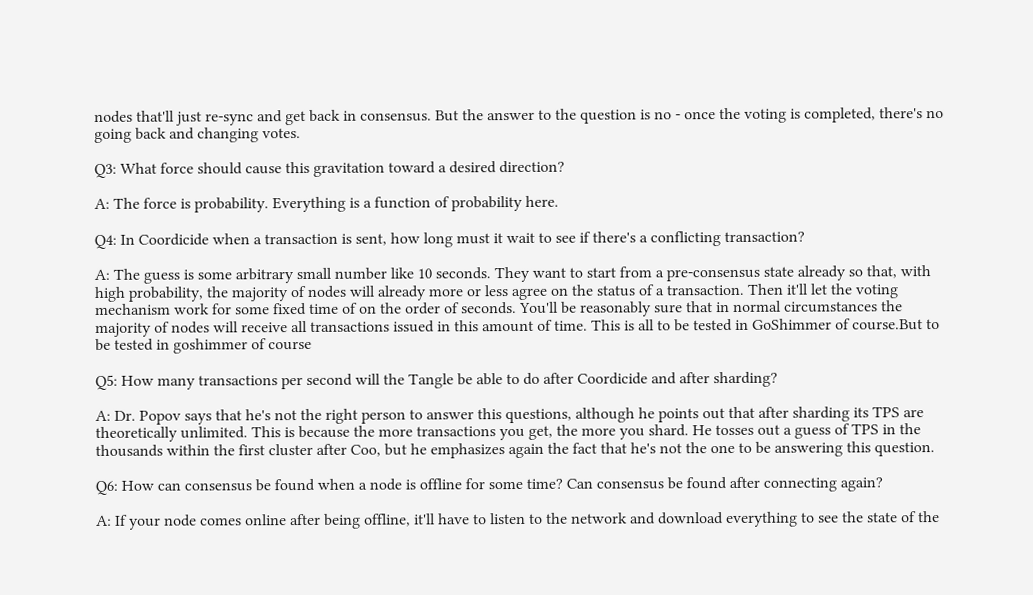nodes that'll just re-sync and get back in consensus. But the answer to the question is no - once the voting is completed, there's no going back and changing votes.

Q3: What force should cause this gravitation toward a desired direction?

A: The force is probability. Everything is a function of probability here.

Q4: In Coordicide when a transaction is sent, how long must it wait to see if there's a conflicting transaction?

A: The guess is some arbitrary small number like 10 seconds. They want to start from a pre-consensus state already so that, with high probability, the majority of nodes will already more or less agree on the status of a transaction. Then it'll let the voting mechanism work for some fixed time of on the order of seconds. You'll be reasonably sure that in normal circumstances the majority of nodes will receive all transactions issued in this amount of time. This is all to be tested in GoShimmer of course.But to be tested in goshimmer of course

Q5: How many transactions per second will the Tangle be able to do after Coordicide and after sharding?

A: Dr. Popov says that he's not the right person to answer this questions, although he points out that after sharding its TPS are theoretically unlimited. This is because the more transactions you get, the more you shard. He tosses out a guess of TPS in the thousands within the first cluster after Coo, but he emphasizes again the fact that he's not the one to be answering this question.

Q6: How can consensus be found when a node is offline for some time? Can consensus be found after connecting again?

A: If your node comes online after being offline, it'll have to listen to the network and download everything to see the state of the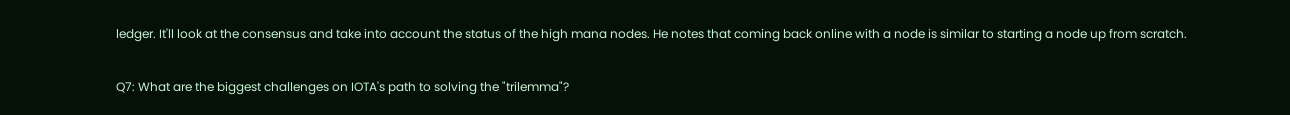ledger. It'll look at the consensus and take into account the status of the high mana nodes. He notes that coming back online with a node is similar to starting a node up from scratch.

Q7: What are the biggest challenges on IOTA's path to solving the "trilemma"?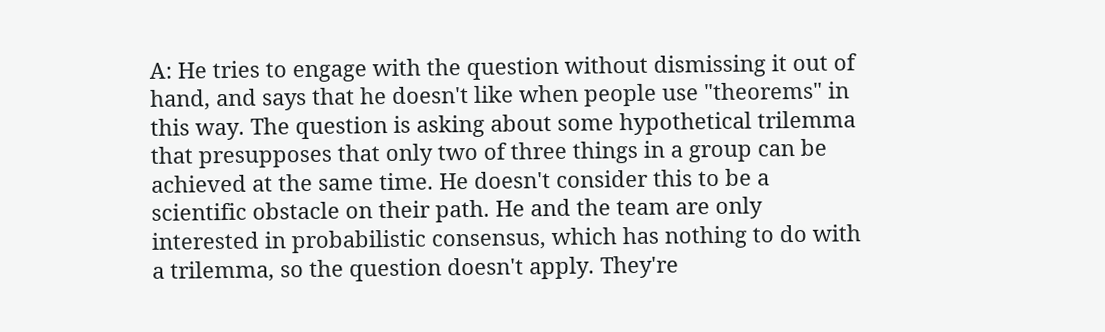A: He tries to engage with the question without dismissing it out of hand, and says that he doesn't like when people use "theorems" in this way. The question is asking about some hypothetical trilemma that presupposes that only two of three things in a group can be achieved at the same time. He doesn't consider this to be a scientific obstacle on their path. He and the team are only interested in probabilistic consensus, which has nothing to do with a trilemma, so the question doesn't apply. They're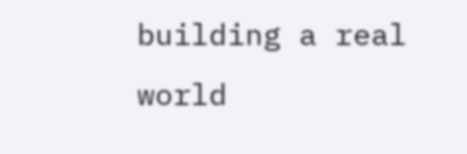building a real world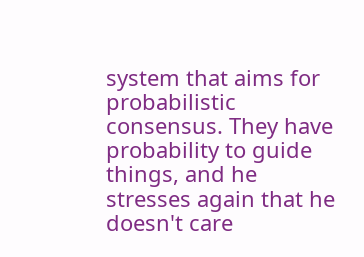system that aims for probabilistic consensus. They have probability to guide things, and he stresses again that he doesn't care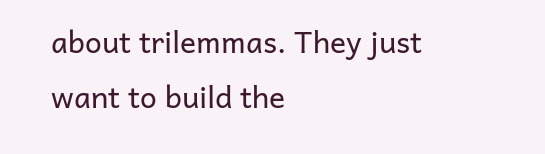about trilemmas. They just want to build the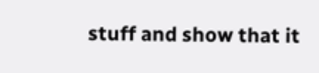stuff and show that it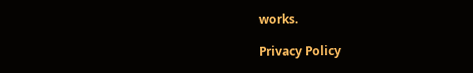works.

Privacy Policy